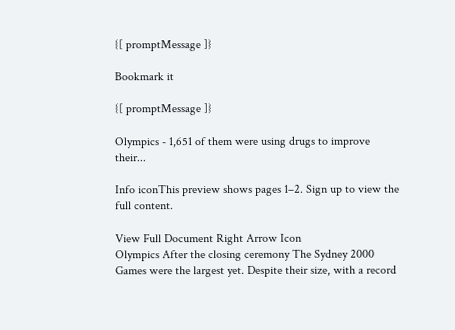{[ promptMessage ]}

Bookmark it

{[ promptMessage ]}

Olympics - 1,651 of them were using drugs to improve their...

Info iconThis preview shows pages 1–2. Sign up to view the full content.

View Full Document Right Arrow Icon
Olympics After the closing ceremony The Sydney 2000 Games were the largest yet. Despite their size, with a record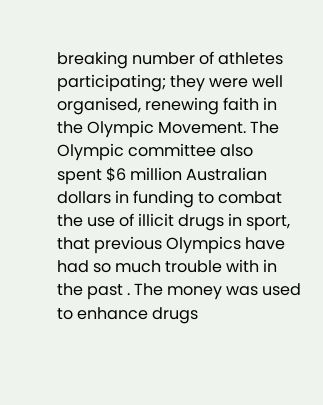breaking number of athletes participating; they were well organised, renewing faith in the Olympic Movement. The Olympic committee also spent $6 million Australian dollars in funding to combat the use of illicit drugs in sport, that previous Olympics have had so much trouble with in the past . The money was used to enhance drugs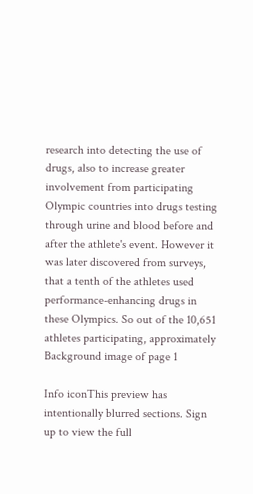research into detecting the use of drugs, also to increase greater involvement from participating Olympic countries into drugs testing through urine and blood before and after the athlete's event. However it was later discovered from surveys, that a tenth of the athletes used performance-enhancing drugs in these Olympics. So out of the 10,651 athletes participating, approximately
Background image of page 1

Info iconThis preview has intentionally blurred sections. Sign up to view the full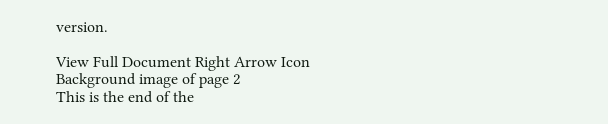version.

View Full Document Right Arrow Icon
Background image of page 2
This is the end of the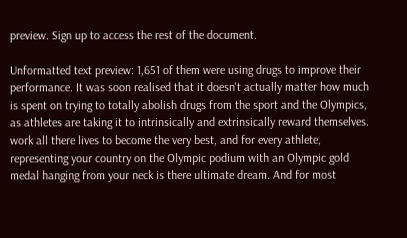preview. Sign up to access the rest of the document.

Unformatted text preview: 1,651 of them were using drugs to improve their performance. It was soon realised that it doesn't actually matter how much is spent on trying to totally abolish drugs from the sport and the Olympics, as athletes are taking it to intrinsically and extrinsically reward themselves. work all there lives to become the very best, and for every athlete, representing your country on the Olympic podium with an Olympic gold medal hanging from your neck is there ultimate dream. And for most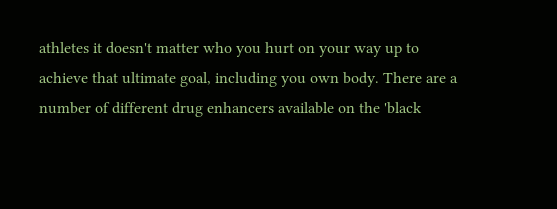athletes it doesn't matter who you hurt on your way up to achieve that ultimate goal, including you own body. There are a number of different drug enhancers available on the 'black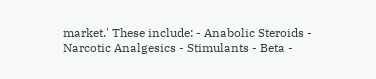market.' These include: - Anabolic Steroids - Narcotic Analgesics - Stimulants - Beta -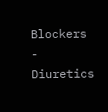Blockers - Diuretics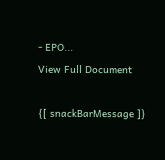- EPO...
View Full Document

{[ snackBarMessage ]}